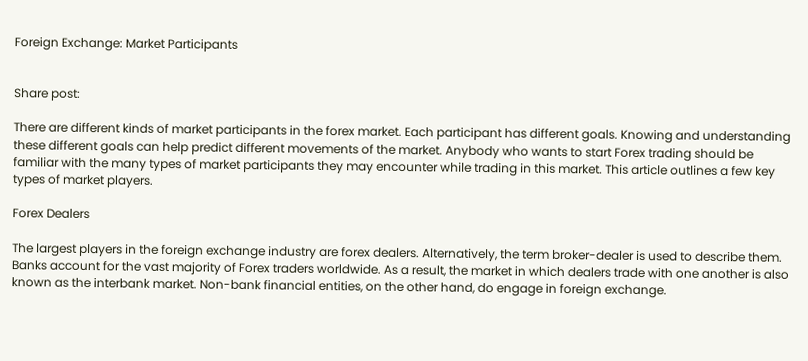Foreign Exchange: Market Participants


Share post:

There are different kinds of market participants in the forex market. Each participant has different goals. Knowing and understanding these different goals can help predict different movements of the market. Anybody who wants to start Forex trading should be familiar with the many types of market participants they may encounter while trading in this market. This article outlines a few key types of market players.

Forex Dealers

The largest players in the foreign exchange industry are forex dealers. Alternatively, the term broker-dealer is used to describe them. Banks account for the vast majority of Forex traders worldwide. As a result, the market in which dealers trade with one another is also known as the interbank market. Non-bank financial entities, on the other hand, do engage in foreign exchange.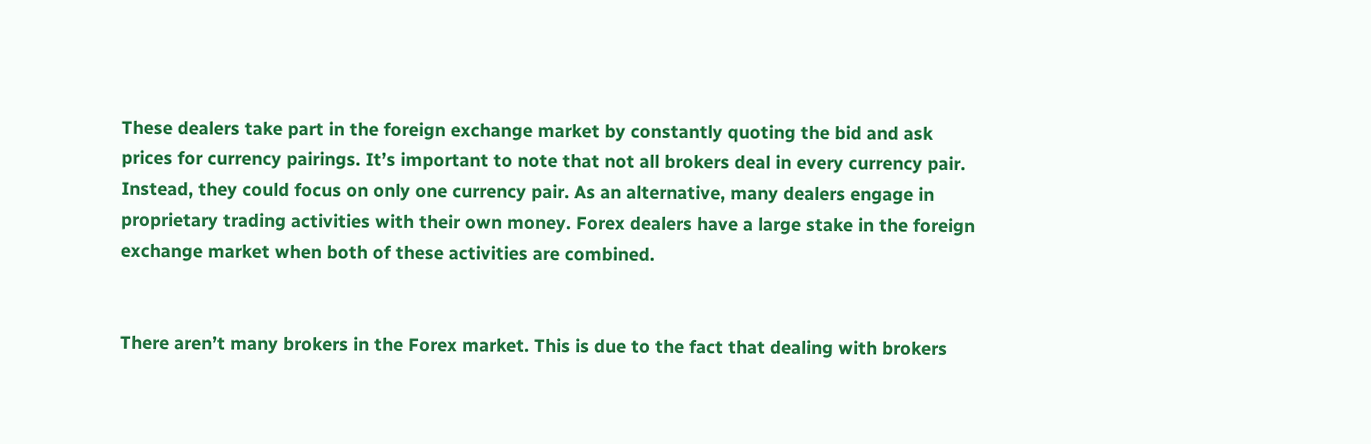These dealers take part in the foreign exchange market by constantly quoting the bid and ask prices for currency pairings. It’s important to note that not all brokers deal in every currency pair. Instead, they could focus on only one currency pair. As an alternative, many dealers engage in proprietary trading activities with their own money. Forex dealers have a large stake in the foreign exchange market when both of these activities are combined.


There aren’t many brokers in the Forex market. This is due to the fact that dealing with brokers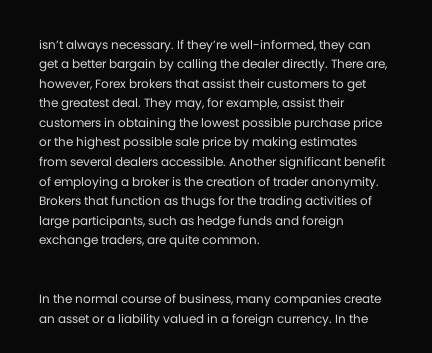isn’t always necessary. If they’re well-informed, they can get a better bargain by calling the dealer directly. There are, however, Forex brokers that assist their customers to get the greatest deal. They may, for example, assist their customers in obtaining the lowest possible purchase price or the highest possible sale price by making estimates from several dealers accessible. Another significant benefit of employing a broker is the creation of trader anonymity. Brokers that function as thugs for the trading activities of large participants, such as hedge funds and foreign exchange traders, are quite common.


In the normal course of business, many companies create an asset or a liability valued in a foreign currency. In the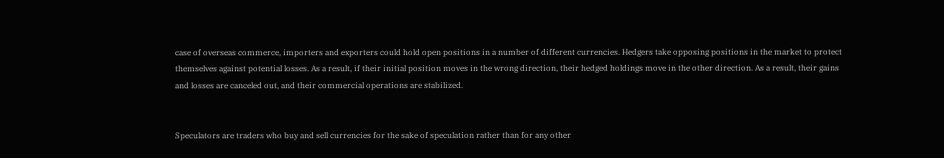case of overseas commerce, importers and exporters could hold open positions in a number of different currencies. Hedgers take opposing positions in the market to protect themselves against potential losses. As a result, if their initial position moves in the wrong direction, their hedged holdings move in the other direction. As a result, their gains and losses are canceled out, and their commercial operations are stabilized.


Speculators are traders who buy and sell currencies for the sake of speculation rather than for any other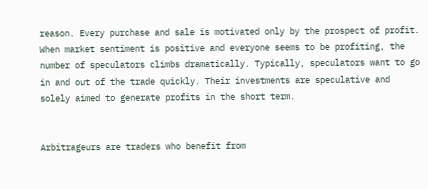reason. Every purchase and sale is motivated only by the prospect of profit. When market sentiment is positive and everyone seems to be profiting, the number of speculators climbs dramatically. Typically, speculators want to go in and out of the trade quickly. Their investments are speculative and solely aimed to generate profits in the short term.


Arbitrageurs are traders who benefit from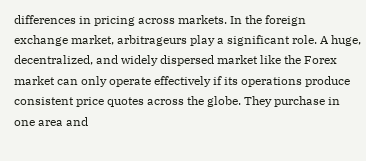differences in pricing across markets. In the foreign exchange market, arbitrageurs play a significant role. A huge, decentralized, and widely dispersed market like the Forex market can only operate effectively if its operations produce consistent price quotes across the globe. They purchase in one area and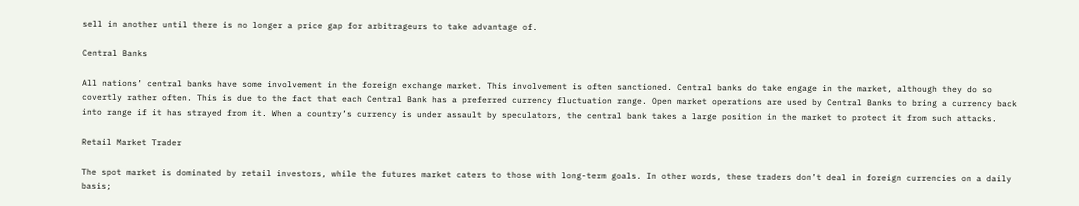sell in another until there is no longer a price gap for arbitrageurs to take advantage of.

Central Banks

All nations’ central banks have some involvement in the foreign exchange market. This involvement is often sanctioned. Central banks do take engage in the market, although they do so covertly rather often. This is due to the fact that each Central Bank has a preferred currency fluctuation range. Open market operations are used by Central Banks to bring a currency back into range if it has strayed from it. When a country’s currency is under assault by speculators, the central bank takes a large position in the market to protect it from such attacks.

Retail Market Trader

The spot market is dominated by retail investors, while the futures market caters to those with long-term goals. In other words, these traders don’t deal in foreign currencies on a daily basis;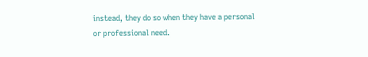instead, they do so when they have a personal or professional need.